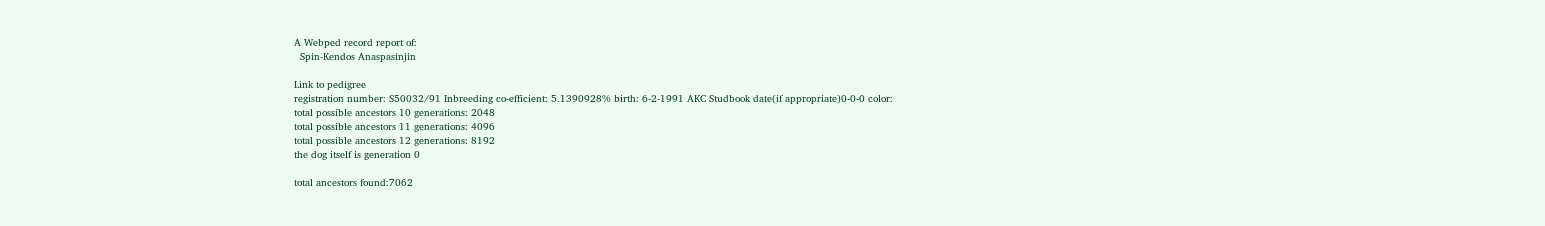A Webped record report of:
  Spin-Kendos Anaspasinjin

Link to pedigree
registration number: S50032/91 Inbreeding co-efficient: 5.1390928% birth: 6-2-1991 AKC Studbook date(if appropriate)0-0-0 color:
total possible ancestors 10 generations: 2048
total possible ancestors 11 generations: 4096
total possible ancestors 12 generations: 8192
the dog itself is generation 0

total ancestors found:7062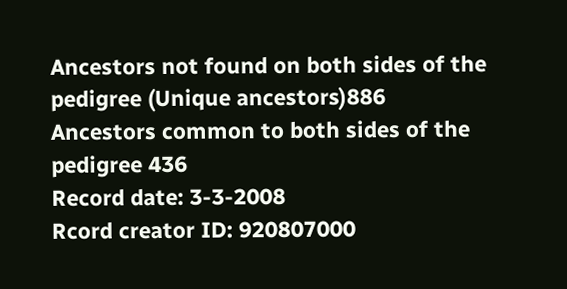Ancestors not found on both sides of the pedigree (Unique ancestors)886
Ancestors common to both sides of the pedigree 436
Record date: 3-3-2008
Rcord creator ID: 920807000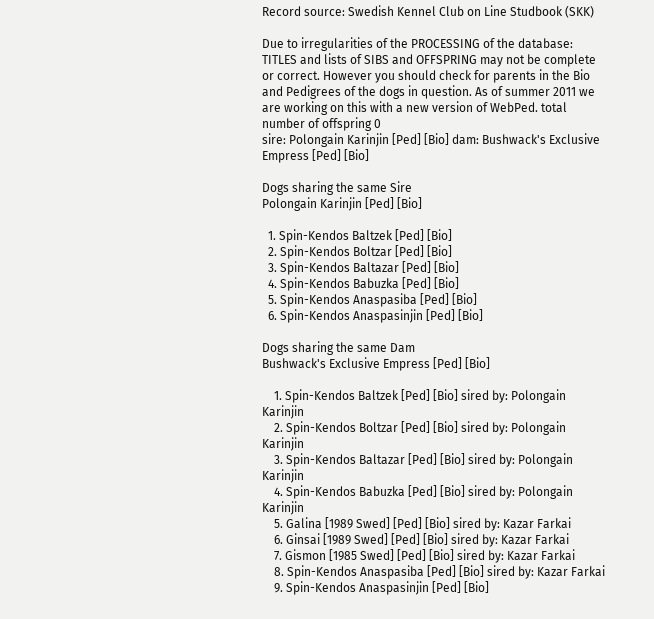Record source: Swedish Kennel Club on Line Studbook (SKK)

Due to irregularities of the PROCESSING of the database: TITLES and lists of SIBS and OFFSPRING may not be complete or correct. However you should check for parents in the Bio and Pedigrees of the dogs in question. As of summer 2011 we are working on this with a new version of WebPed. total number of offspring 0
sire: Polongain Karinjin [Ped] [Bio] dam: Bushwack's Exclusive Empress [Ped] [Bio]

Dogs sharing the same Sire
Polongain Karinjin [Ped] [Bio]

  1. Spin-Kendos Baltzek [Ped] [Bio]
  2. Spin-Kendos Boltzar [Ped] [Bio]
  3. Spin-Kendos Baltazar [Ped] [Bio]
  4. Spin-Kendos Babuzka [Ped] [Bio]
  5. Spin-Kendos Anaspasiba [Ped] [Bio]
  6. Spin-Kendos Anaspasinjin [Ped] [Bio]

Dogs sharing the same Dam
Bushwack's Exclusive Empress [Ped] [Bio]

    1. Spin-Kendos Baltzek [Ped] [Bio] sired by: Polongain Karinjin
    2. Spin-Kendos Boltzar [Ped] [Bio] sired by: Polongain Karinjin
    3. Spin-Kendos Baltazar [Ped] [Bio] sired by: Polongain Karinjin
    4. Spin-Kendos Babuzka [Ped] [Bio] sired by: Polongain Karinjin
    5. Galina [1989 Swed] [Ped] [Bio] sired by: Kazar Farkai
    6. Ginsai [1989 Swed] [Ped] [Bio] sired by: Kazar Farkai
    7. Gismon [1985 Swed] [Ped] [Bio] sired by: Kazar Farkai
    8. Spin-Kendos Anaspasiba [Ped] [Bio] sired by: Kazar Farkai
    9. Spin-Kendos Anaspasinjin [Ped] [Bio]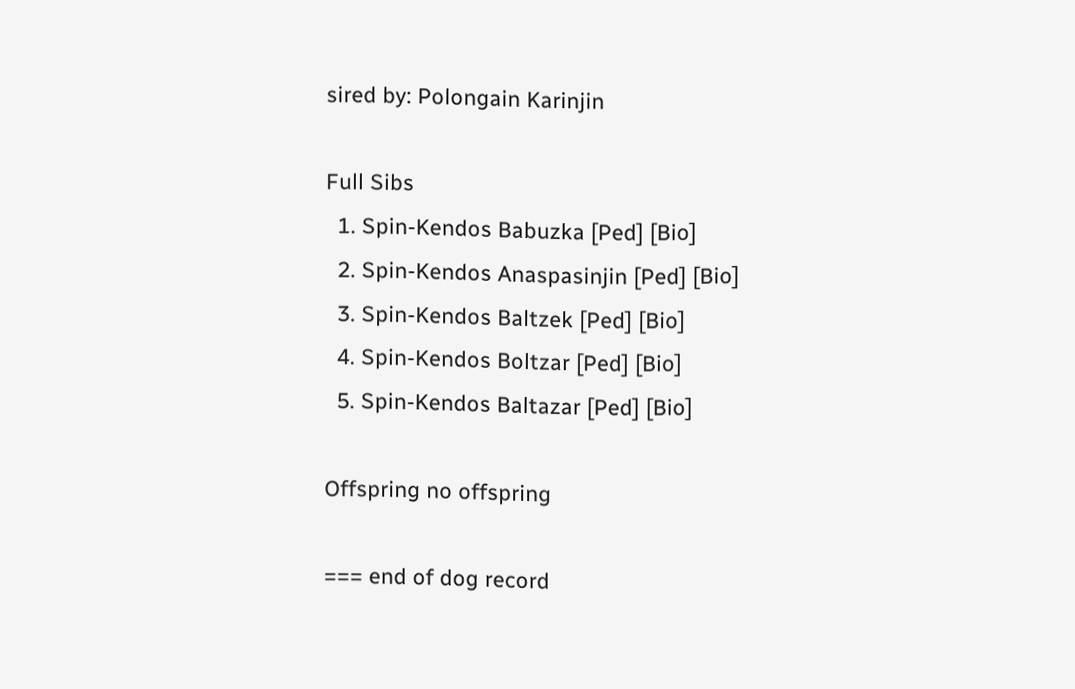sired by: Polongain Karinjin

Full Sibs
  1. Spin-Kendos Babuzka [Ped] [Bio]
  2. Spin-Kendos Anaspasinjin [Ped] [Bio]
  3. Spin-Kendos Baltzek [Ped] [Bio]
  4. Spin-Kendos Boltzar [Ped] [Bio]
  5. Spin-Kendos Baltazar [Ped] [Bio]

Offspring no offspring

=== end of dog record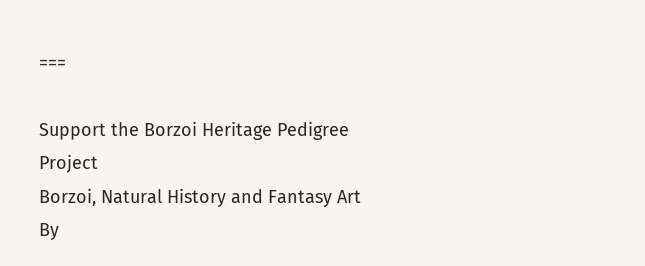===

Support the Borzoi Heritage Pedigree Project
Borzoi, Natural History and Fantasy Art By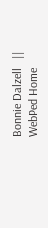Bonnie Dalzell   ||   WebPed Home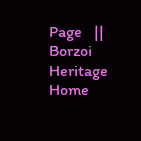Page   ||   Borzoi Heritage Home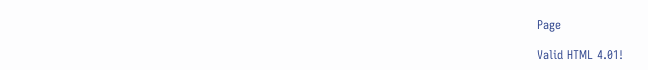Page

Valid HTML 4.01!